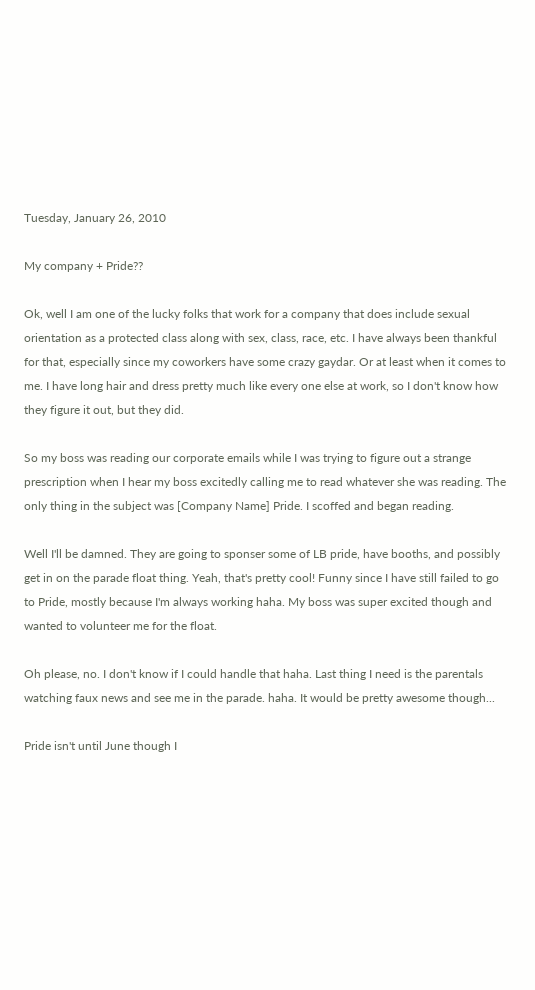Tuesday, January 26, 2010

My company + Pride??

Ok, well I am one of the lucky folks that work for a company that does include sexual orientation as a protected class along with sex, class, race, etc. I have always been thankful for that, especially since my coworkers have some crazy gaydar. Or at least when it comes to me. I have long hair and dress pretty much like every one else at work, so I don't know how they figure it out, but they did.

So my boss was reading our corporate emails while I was trying to figure out a strange prescription when I hear my boss excitedly calling me to read whatever she was reading. The only thing in the subject was [Company Name] Pride. I scoffed and began reading.

Well I'll be damned. They are going to sponser some of LB pride, have booths, and possibly get in on the parade float thing. Yeah, that's pretty cool! Funny since I have still failed to go to Pride, mostly because I'm always working haha. My boss was super excited though and wanted to volunteer me for the float.

Oh please, no. I don't know if I could handle that haha. Last thing I need is the parentals watching faux news and see me in the parade. haha. It would be pretty awesome though...

Pride isn't until June though I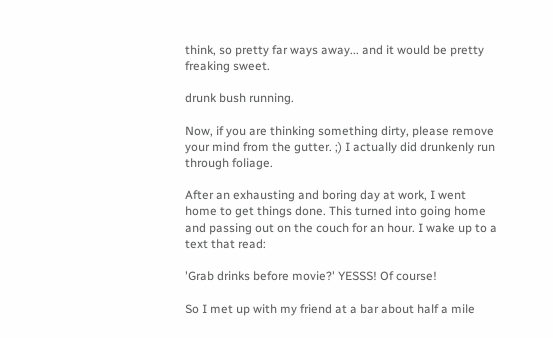think, so pretty far ways away... and it would be pretty freaking sweet.

drunk bush running.

Now, if you are thinking something dirty, please remove your mind from the gutter. ;) I actually did drunkenly run through foliage.

After an exhausting and boring day at work, I went home to get things done. This turned into going home and passing out on the couch for an hour. I wake up to a text that read:

'Grab drinks before movie?' YESSS! Of course!

So I met up with my friend at a bar about half a mile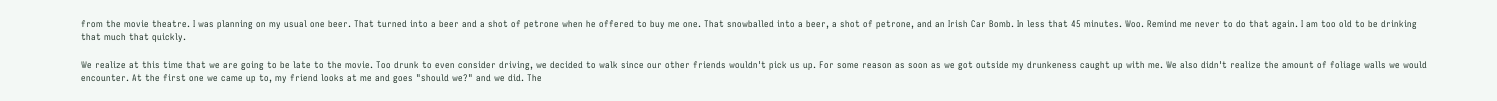from the movie theatre. I was planning on my usual one beer. That turned into a beer and a shot of petrone when he offered to buy me one. That snowballed into a beer, a shot of petrone, and an Irish Car Bomb. In less that 45 minutes. Woo. Remind me never to do that again. I am too old to be drinking that much that quickly.

We realize at this time that we are going to be late to the movie. Too drunk to even consider driving, we decided to walk since our other friends wouldn't pick us up. For some reason as soon as we got outside my drunkeness caught up with me. We also didn't realize the amount of foliage walls we would encounter. At the first one we came up to, my friend looks at me and goes "should we?" and we did. The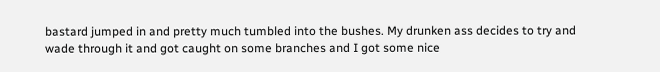bastard jumped in and pretty much tumbled into the bushes. My drunken ass decides to try and wade through it and got caught on some branches and I got some nice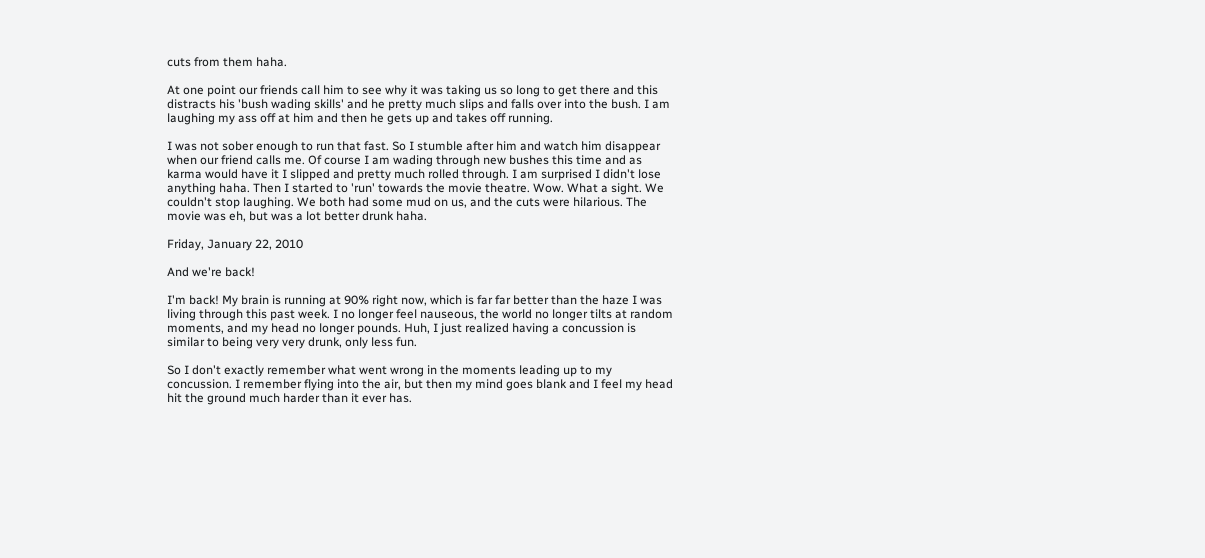cuts from them haha.

At one point our friends call him to see why it was taking us so long to get there and this distracts his 'bush wading skills' and he pretty much slips and falls over into the bush. I am laughing my ass off at him and then he gets up and takes off running.

I was not sober enough to run that fast. So I stumble after him and watch him disappear when our friend calls me. Of course I am wading through new bushes this time and as karma would have it I slipped and pretty much rolled through. I am surprised I didn't lose anything haha. Then I started to 'run' towards the movie theatre. Wow. What a sight. We couldn't stop laughing. We both had some mud on us, and the cuts were hilarious. The movie was eh, but was a lot better drunk haha.

Friday, January 22, 2010

And we're back!

I'm back! My brain is running at 90% right now, which is far far better than the haze I was living through this past week. I no longer feel nauseous, the world no longer tilts at random moments, and my head no longer pounds. Huh, I just realized having a concussion is similar to being very very drunk, only less fun.

So I don't exactly remember what went wrong in the moments leading up to my concussion. I remember flying into the air, but then my mind goes blank and I feel my head hit the ground much harder than it ever has.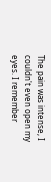The pain was intense, I couldn't even open my eyes. I remember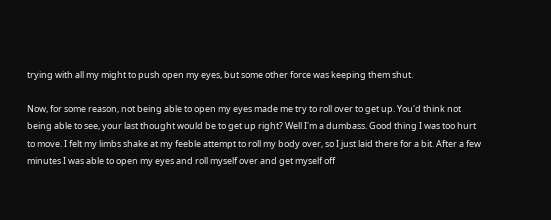trying with all my might to push open my eyes, but some other force was keeping them shut.

Now, for some reason, not being able to open my eyes made me try to roll over to get up. You'd think not being able to see, your last thought would be to get up right? Well I'm a dumbass. Good thing I was too hurt to move. I felt my limbs shake at my feeble attempt to roll my body over, so I just laid there for a bit. After a few minutes I was able to open my eyes and roll myself over and get myself off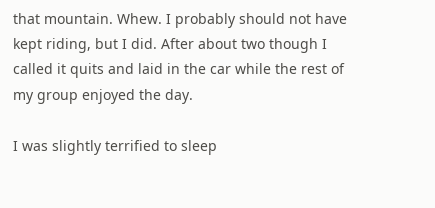that mountain. Whew. I probably should not have kept riding, but I did. After about two though I called it quits and laid in the car while the rest of my group enjoyed the day.

I was slightly terrified to sleep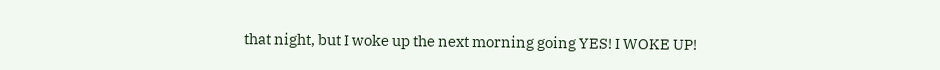that night, but I woke up the next morning going YES! I WOKE UP!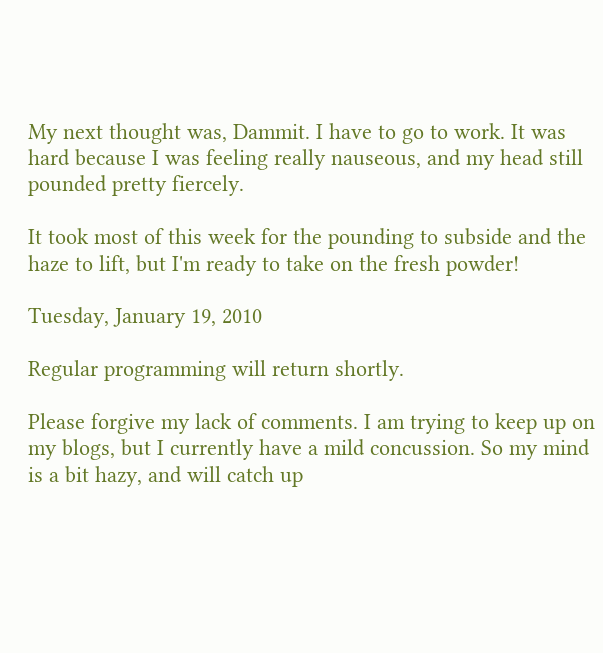My next thought was, Dammit. I have to go to work. It was hard because I was feeling really nauseous, and my head still pounded pretty fiercely.

It took most of this week for the pounding to subside and the haze to lift, but I'm ready to take on the fresh powder!

Tuesday, January 19, 2010

Regular programming will return shortly.

Please forgive my lack of comments. I am trying to keep up on my blogs, but I currently have a mild concussion. So my mind is a bit hazy, and will catch up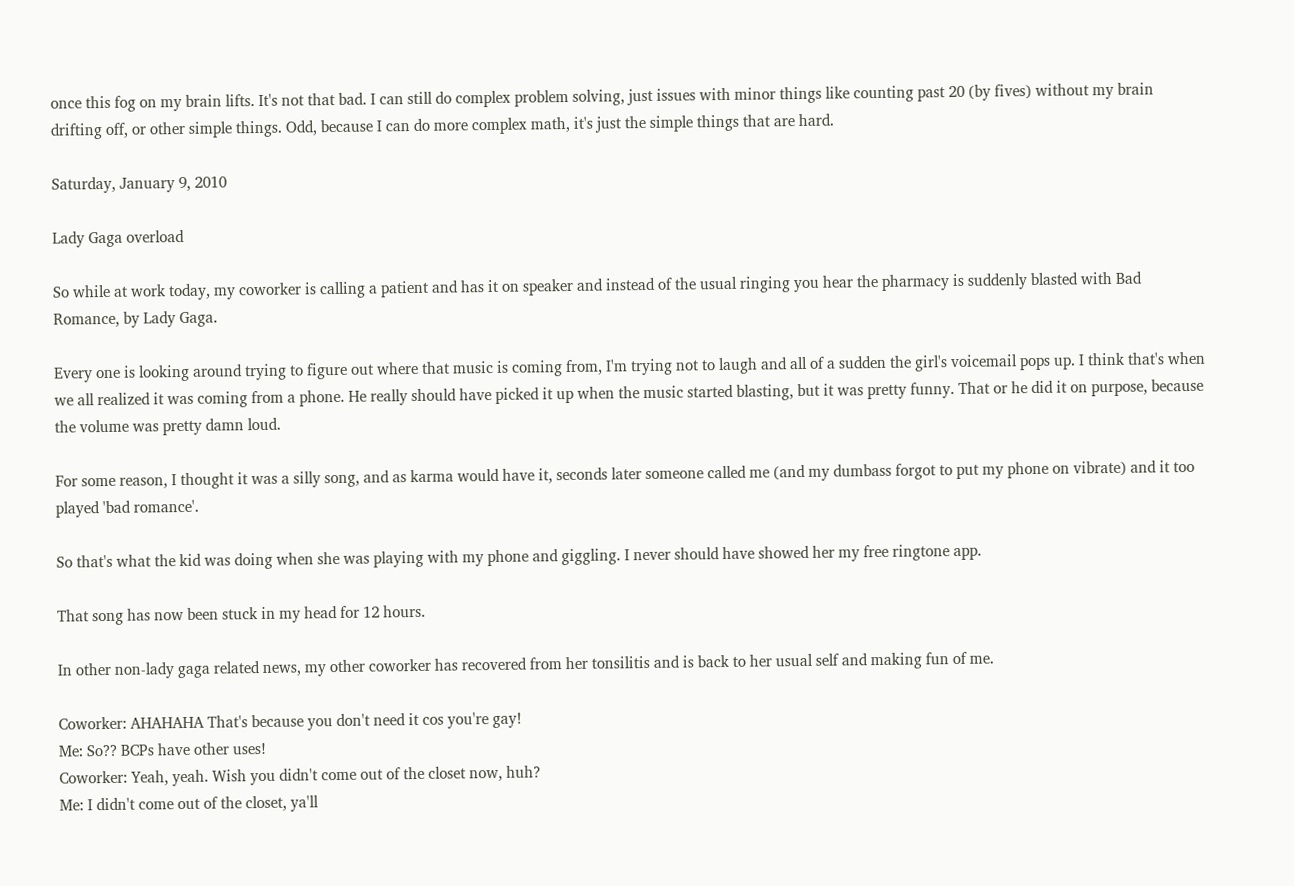once this fog on my brain lifts. It's not that bad. I can still do complex problem solving, just issues with minor things like counting past 20 (by fives) without my brain drifting off, or other simple things. Odd, because I can do more complex math, it's just the simple things that are hard.

Saturday, January 9, 2010

Lady Gaga overload

So while at work today, my coworker is calling a patient and has it on speaker and instead of the usual ringing you hear the pharmacy is suddenly blasted with Bad Romance, by Lady Gaga.

Every one is looking around trying to figure out where that music is coming from, I'm trying not to laugh and all of a sudden the girl's voicemail pops up. I think that's when we all realized it was coming from a phone. He really should have picked it up when the music started blasting, but it was pretty funny. That or he did it on purpose, because the volume was pretty damn loud.

For some reason, I thought it was a silly song, and as karma would have it, seconds later someone called me (and my dumbass forgot to put my phone on vibrate) and it too played 'bad romance'.

So that's what the kid was doing when she was playing with my phone and giggling. I never should have showed her my free ringtone app.

That song has now been stuck in my head for 12 hours.

In other non-lady gaga related news, my other coworker has recovered from her tonsilitis and is back to her usual self and making fun of me.

Coworker: AHAHAHA That's because you don't need it cos you're gay!
Me: So?? BCPs have other uses!
Coworker: Yeah, yeah. Wish you didn't come out of the closet now, huh?
Me: I didn't come out of the closet, ya'll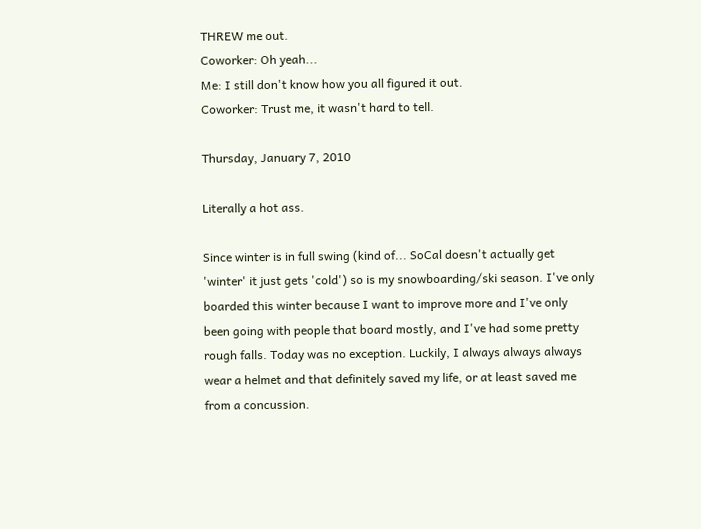THREW me out.
Coworker: Oh yeah...
Me: I still don't know how you all figured it out.
Coworker: Trust me, it wasn't hard to tell.

Thursday, January 7, 2010

Literally a hot ass.

Since winter is in full swing (kind of... SoCal doesn't actually get 'winter' it just gets 'cold') so is my snowboarding/ski season. I've only boarded this winter because I want to improve more and I've only been going with people that board mostly, and I've had some pretty rough falls. Today was no exception. Luckily, I always always always wear a helmet and that definitely saved my life, or at least saved me from a concussion.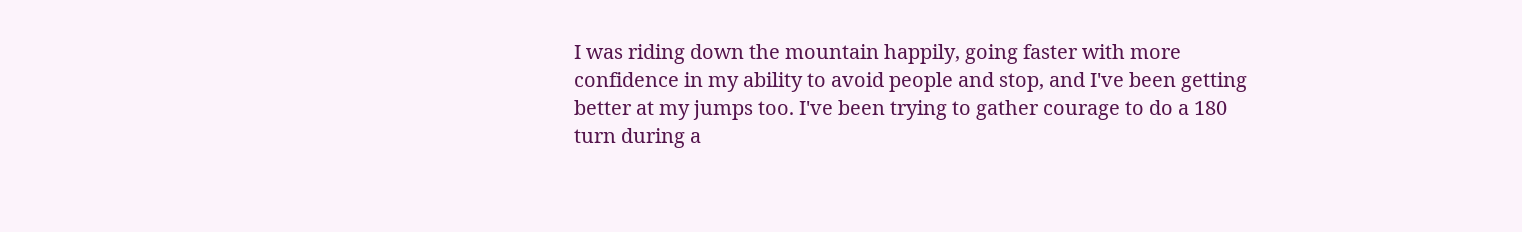I was riding down the mountain happily, going faster with more confidence in my ability to avoid people and stop, and I've been getting better at my jumps too. I've been trying to gather courage to do a 180 turn during a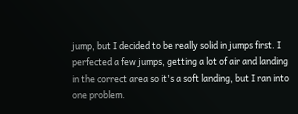jump, but I decided to be really solid in jumps first. I perfected a few jumps, getting a lot of air and landing in the correct area so it's a soft landing, but I ran into one problem.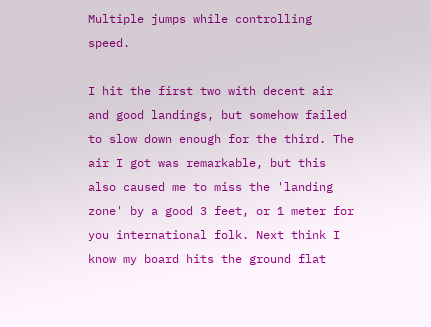Multiple jumps while controlling speed.

I hit the first two with decent air and good landings, but somehow failed to slow down enough for the third. The air I got was remarkable, but this also caused me to miss the 'landing zone' by a good 3 feet, or 1 meter for you international folk. Next think I know my board hits the ground flat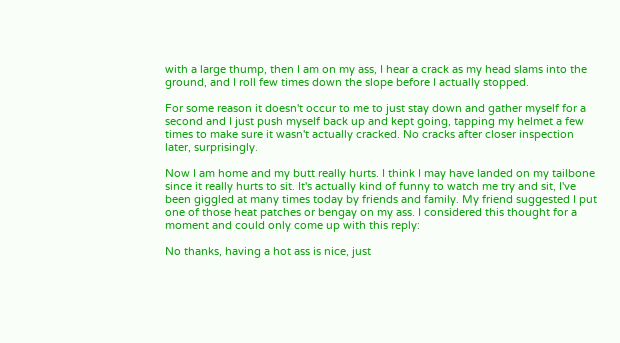with a large thump, then I am on my ass, I hear a crack as my head slams into the ground, and I roll few times down the slope before I actually stopped.

For some reason it doesn't occur to me to just stay down and gather myself for a second and I just push myself back up and kept going, tapping my helmet a few times to make sure it wasn't actually cracked. No cracks after closer inspection later, surprisingly.

Now I am home and my butt really hurts. I think I may have landed on my tailbone since it really hurts to sit. It's actually kind of funny to watch me try and sit, I've been giggled at many times today by friends and family. My friend suggested I put one of those heat patches or bengay on my ass. I considered this thought for a moment and could only come up with this reply:

No thanks, having a hot ass is nice, just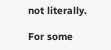not literally.

For some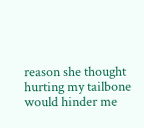reason she thought hurting my tailbone would hinder me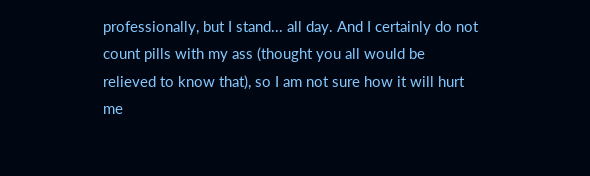professionally, but I stand... all day. And I certainly do not count pills with my ass (thought you all would be relieved to know that), so I am not sure how it will hurt me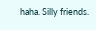haha. Silly friends.